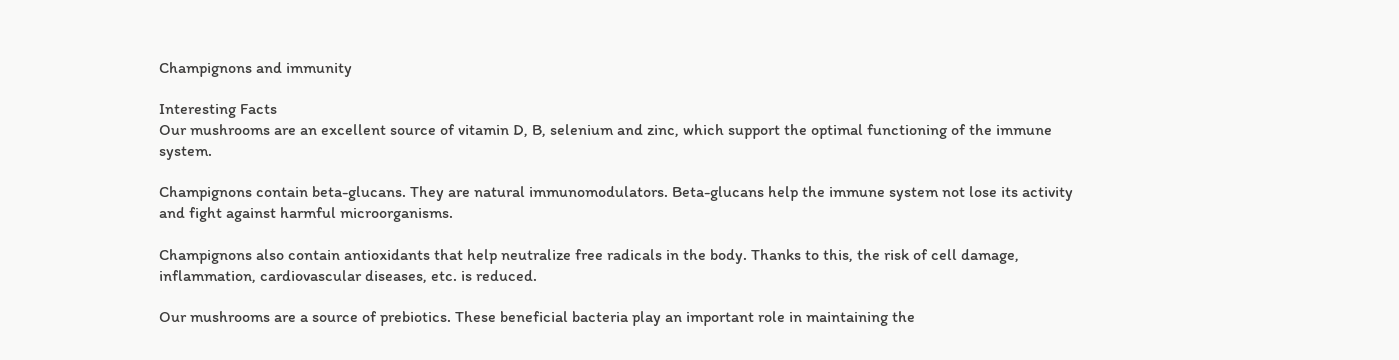Champignons and immunity

Interesting Facts
Our mushrooms are an excellent source of vitamin D, B, selenium and zinc, which support the optimal functioning of the immune system.

Champignons contain beta-glucans. They are natural immunomodulators. Beta-glucans help the immune system not lose its activity and fight against harmful microorganisms.

Champignons also contain antioxidants that help neutralize free radicals in the body. Thanks to this, the risk of cell damage, inflammation, cardiovascular diseases, etc. is reduced.

Our mushrooms are a source of prebiotics. These beneficial bacteria play an important role in maintaining the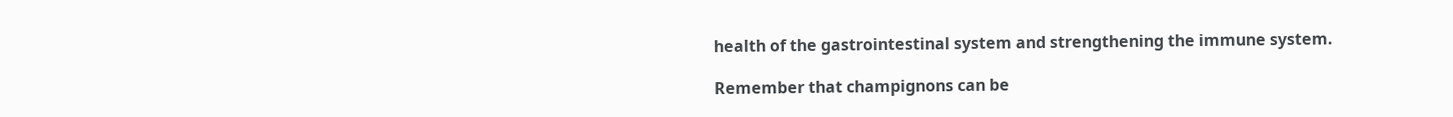health of the gastrointestinal system and strengthening the immune system.

Remember that champignons can be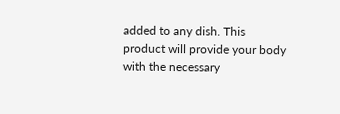added to any dish. This product will provide your body with the necessary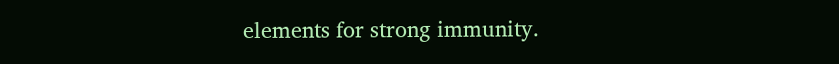elements for strong immunity.